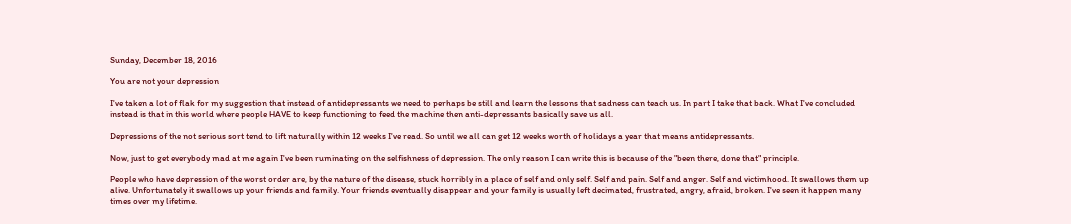Sunday, December 18, 2016

You are not your depression

I've taken a lot of flak for my suggestion that instead of antidepressants we need to perhaps be still and learn the lessons that sadness can teach us. In part I take that back. What I've concluded instead is that in this world where people HAVE to keep functioning to feed the machine then anti-depressants basically save us all.

Depressions of the not serious sort tend to lift naturally within 12 weeks I've read. So until we all can get 12 weeks worth of holidays a year that means antidepressants.

Now, just to get everybody mad at me again I've been ruminating on the selfishness of depression. The only reason I can write this is because of the "been there, done that" principle.

People who have depression of the worst order are, by the nature of the disease, stuck horribly in a place of self and only self. Self and pain. Self and anger. Self and victimhood. It swallows them up alive. Unfortunately it swallows up your friends and family. Your friends eventually disappear and your family is usually left decimated, frustrated, angry, afraid, broken. I've seen it happen many times over my lifetime.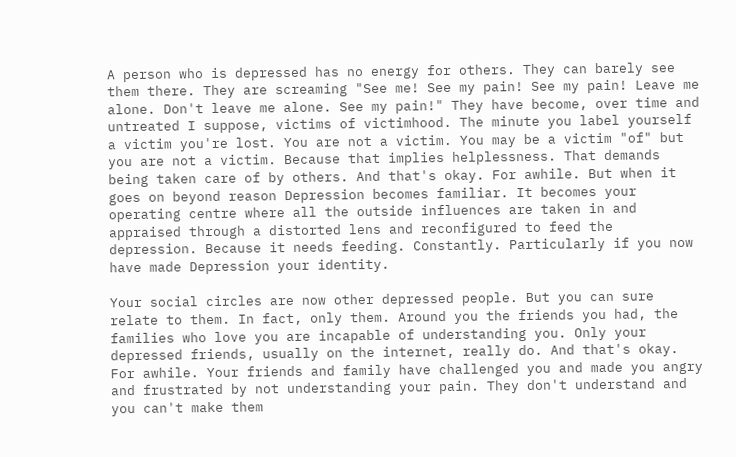A person who is depressed has no energy for others. They can barely see them there. They are screaming "See me! See my pain! See my pain! Leave me alone. Don't leave me alone. See my pain!" They have become, over time and untreated I suppose, victims of victimhood. The minute you label yourself a victim you're lost. You are not a victim. You may be a victim "of" but you are not a victim. Because that implies helplessness. That demands being taken care of by others. And that's okay. For awhile. But when it goes on beyond reason Depression becomes familiar. It becomes your operating centre where all the outside influences are taken in and appraised through a distorted lens and reconfigured to feed the depression. Because it needs feeding. Constantly. Particularly if you now have made Depression your identity.

Your social circles are now other depressed people. But you can sure relate to them. In fact, only them. Around you the friends you had, the families who love you are incapable of understanding you. Only your depressed friends, usually on the internet, really do. And that's okay. For awhile. Your friends and family have challenged you and made you angry and frustrated by not understanding your pain. They don't understand and you can't make them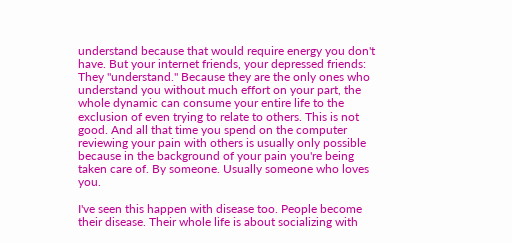understand because that would require energy you don't have. But your internet friends, your depressed friends: They "understand." Because they are the only ones who understand you without much effort on your part, the whole dynamic can consume your entire life to the exclusion of even trying to relate to others. This is not good. And all that time you spend on the computer reviewing your pain with others is usually only possible because in the background of your pain you're being taken care of. By someone. Usually someone who loves you.

I've seen this happen with disease too. People become their disease. Their whole life is about socializing with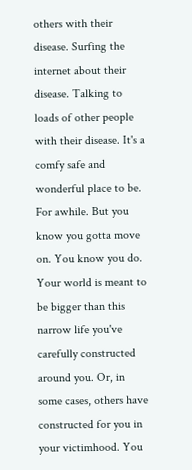others with their disease. Surfing the internet about their disease. Talking to loads of other people with their disease. It's a comfy safe and wonderful place to be. For awhile. But you know you gotta move on. You know you do. Your world is meant to be bigger than this narrow life you've carefully constructed around you. Or, in some cases, others have constructed for you in your victimhood. You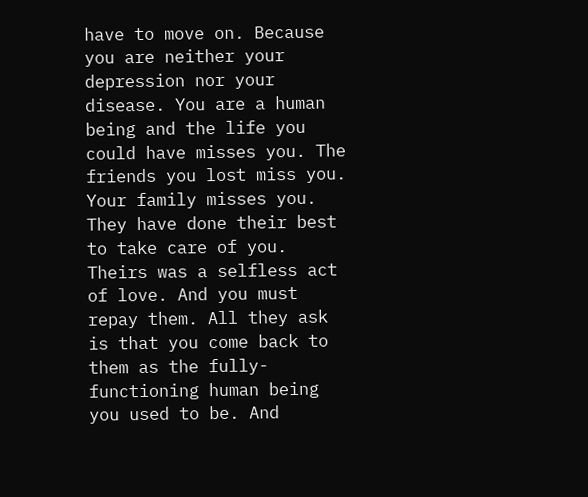have to move on. Because you are neither your depression nor your disease. You are a human being and the life you could have misses you. The friends you lost miss you. Your family misses you. They have done their best to take care of you. Theirs was a selfless act of love. And you must repay them. All they ask is that you come back to them as the fully-functioning human being you used to be. And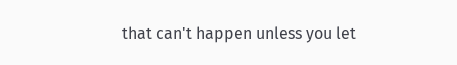that can't happen unless you let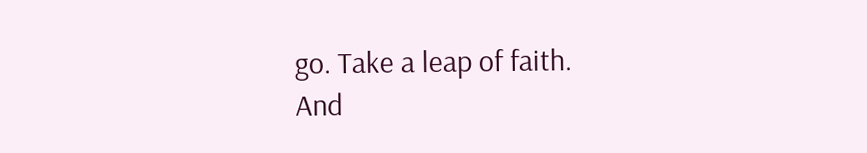go. Take a leap of faith.
And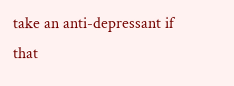take an anti-depressant if that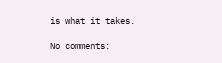is what it takes.

No comments: